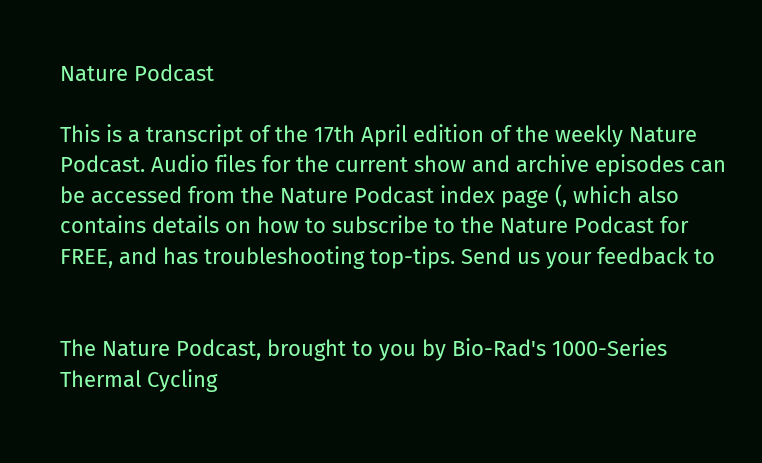Nature Podcast

This is a transcript of the 17th April edition of the weekly Nature Podcast. Audio files for the current show and archive episodes can be accessed from the Nature Podcast index page (, which also contains details on how to subscribe to the Nature Podcast for FREE, and has troubleshooting top-tips. Send us your feedback to


The Nature Podcast, brought to you by Bio-Rad's 1000-Series Thermal Cycling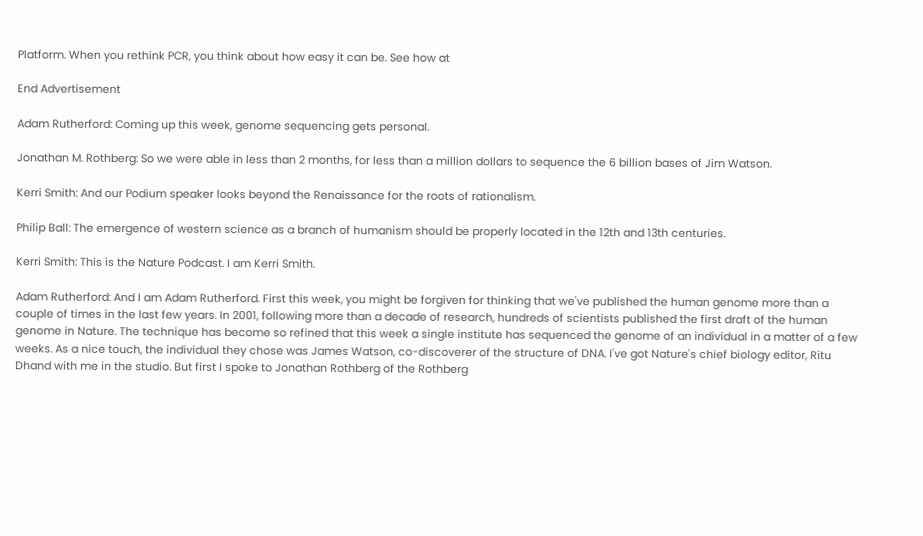Platform. When you rethink PCR, you think about how easy it can be. See how at

End Advertisement

Adam Rutherford: Coming up this week, genome sequencing gets personal.

Jonathan M. Rothberg: So we were able in less than 2 months, for less than a million dollars to sequence the 6 billion bases of Jim Watson.

Kerri Smith: And our Podium speaker looks beyond the Renaissance for the roots of rationalism.

Philip Ball: The emergence of western science as a branch of humanism should be properly located in the 12th and 13th centuries.

Kerri Smith: This is the Nature Podcast. I am Kerri Smith.

Adam Rutherford: And I am Adam Rutherford. First this week, you might be forgiven for thinking that we've published the human genome more than a couple of times in the last few years. In 2001, following more than a decade of research, hundreds of scientists published the first draft of the human genome in Nature. The technique has become so refined that this week a single institute has sequenced the genome of an individual in a matter of a few weeks. As a nice touch, the individual they chose was James Watson, co-discoverer of the structure of DNA. I've got Nature's chief biology editor, Ritu Dhand with me in the studio. But first I spoke to Jonathan Rothberg of the Rothberg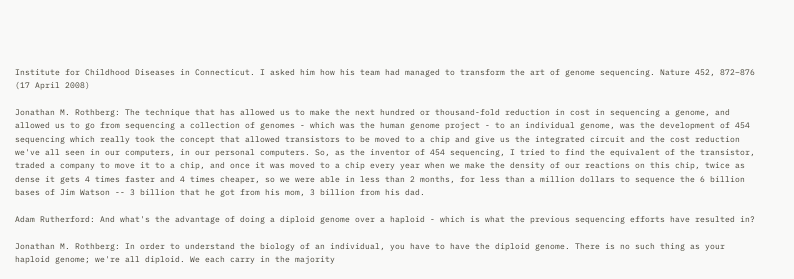Institute for Childhood Diseases in Connecticut. I asked him how his team had managed to transform the art of genome sequencing. Nature 452, 872–876 (17 April 2008)

Jonathan M. Rothberg: The technique that has allowed us to make the next hundred or thousand-fold reduction in cost in sequencing a genome, and allowed us to go from sequencing a collection of genomes - which was the human genome project - to an individual genome, was the development of 454 sequencing which really took the concept that allowed transistors to be moved to a chip and give us the integrated circuit and the cost reduction we've all seen in our computers, in our personal computers. So, as the inventor of 454 sequencing, I tried to find the equivalent of the transistor, traded a company to move it to a chip, and once it was moved to a chip every year when we make the density of our reactions on this chip, twice as dense it gets 4 times faster and 4 times cheaper, so we were able in less than 2 months, for less than a million dollars to sequence the 6 billion bases of Jim Watson -- 3 billion that he got from his mom, 3 billion from his dad.

Adam Rutherford: And what's the advantage of doing a diploid genome over a haploid - which is what the previous sequencing efforts have resulted in?

Jonathan M. Rothberg: In order to understand the biology of an individual, you have to have the diploid genome. There is no such thing as your haploid genome; we're all diploid. We each carry in the majority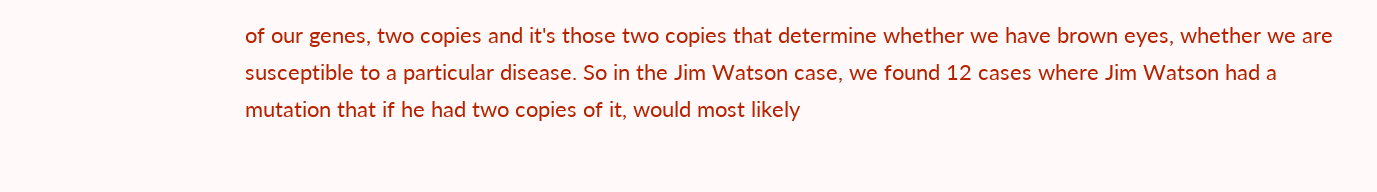of our genes, two copies and it's those two copies that determine whether we have brown eyes, whether we are susceptible to a particular disease. So in the Jim Watson case, we found 12 cases where Jim Watson had a mutation that if he had two copies of it, would most likely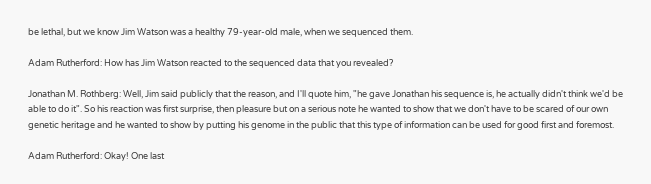be lethal, but we know Jim Watson was a healthy 79-year-old male, when we sequenced them.

Adam Rutherford: How has Jim Watson reacted to the sequenced data that you revealed?

Jonathan M. Rothberg: Well, Jim said publicly that the reason, and I'll quote him, "he gave Jonathan his sequence is, he actually didn't think we'd be able to do it". So his reaction was first surprise, then pleasure but on a serious note he wanted to show that we don't have to be scared of our own genetic heritage and he wanted to show by putting his genome in the public that this type of information can be used for good first and foremost.

Adam Rutherford: Okay! One last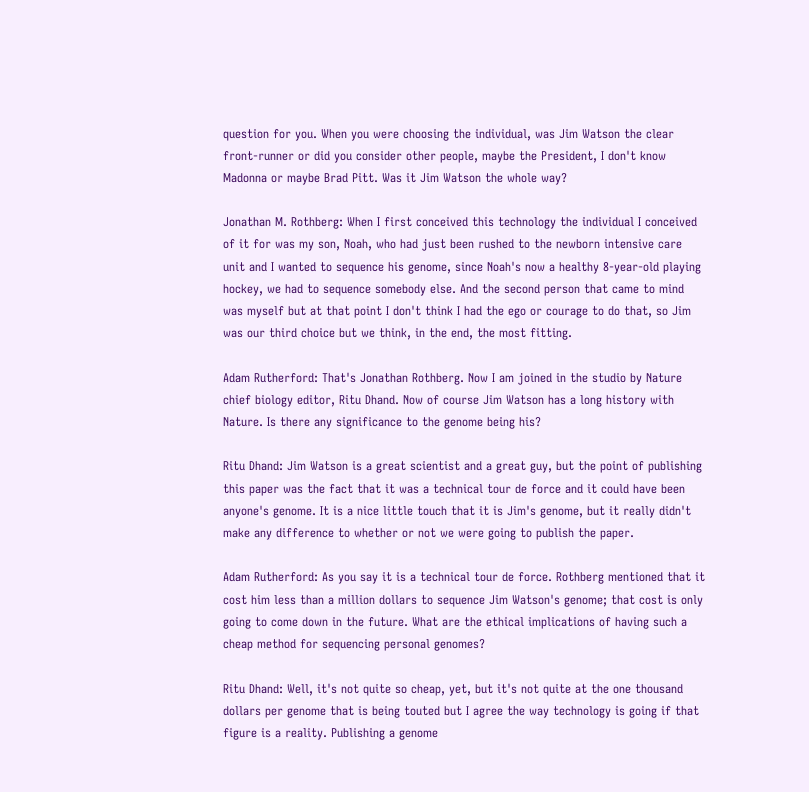question for you. When you were choosing the individual, was Jim Watson the clear front-runner or did you consider other people, maybe the President, I don't know Madonna or maybe Brad Pitt. Was it Jim Watson the whole way?

Jonathan M. Rothberg: When I first conceived this technology the individual I conceived of it for was my son, Noah, who had just been rushed to the newborn intensive care unit and I wanted to sequence his genome, since Noah's now a healthy 8-year-old playing hockey, we had to sequence somebody else. And the second person that came to mind was myself but at that point I don't think I had the ego or courage to do that, so Jim was our third choice but we think, in the end, the most fitting.

Adam Rutherford: That's Jonathan Rothberg. Now I am joined in the studio by Nature chief biology editor, Ritu Dhand. Now of course Jim Watson has a long history with Nature. Is there any significance to the genome being his?

Ritu Dhand: Jim Watson is a great scientist and a great guy, but the point of publishing this paper was the fact that it was a technical tour de force and it could have been anyone's genome. It is a nice little touch that it is Jim's genome, but it really didn't make any difference to whether or not we were going to publish the paper.

Adam Rutherford: As you say it is a technical tour de force. Rothberg mentioned that it cost him less than a million dollars to sequence Jim Watson's genome; that cost is only going to come down in the future. What are the ethical implications of having such a cheap method for sequencing personal genomes?

Ritu Dhand: Well, it's not quite so cheap, yet, but it's not quite at the one thousand dollars per genome that is being touted but I agree the way technology is going if that figure is a reality. Publishing a genome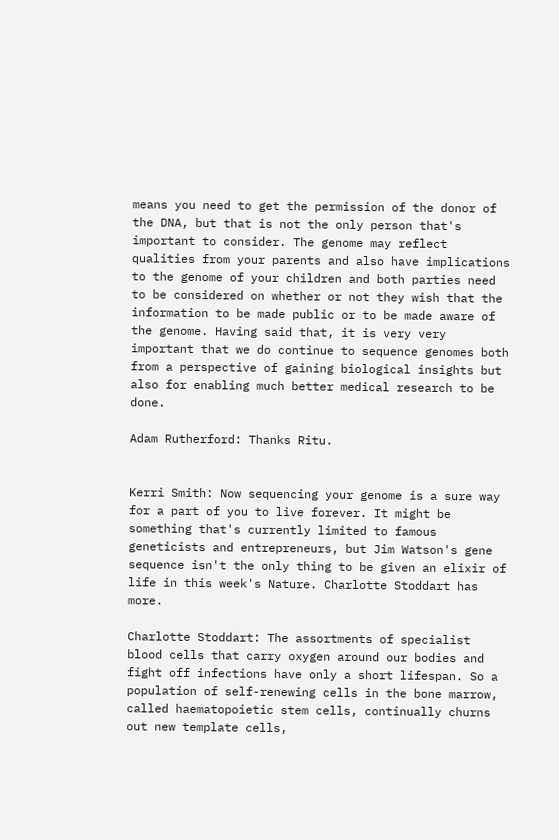means you need to get the permission of the donor of the DNA, but that is not the only person that's important to consider. The genome may reflect qualities from your parents and also have implications to the genome of your children and both parties need to be considered on whether or not they wish that the information to be made public or to be made aware of the genome. Having said that, it is very very important that we do continue to sequence genomes both from a perspective of gaining biological insights but also for enabling much better medical research to be done.

Adam Rutherford: Thanks Ritu.


Kerri Smith: Now sequencing your genome is a sure way for a part of you to live forever. It might be something that's currently limited to famous geneticists and entrepreneurs, but Jim Watson's gene sequence isn't the only thing to be given an elixir of life in this week's Nature. Charlotte Stoddart has more.

Charlotte Stoddart: The assortments of specialist blood cells that carry oxygen around our bodies and fight off infections have only a short lifespan. So a population of self-renewing cells in the bone marrow, called haematopoietic stem cells, continually churns out new template cells,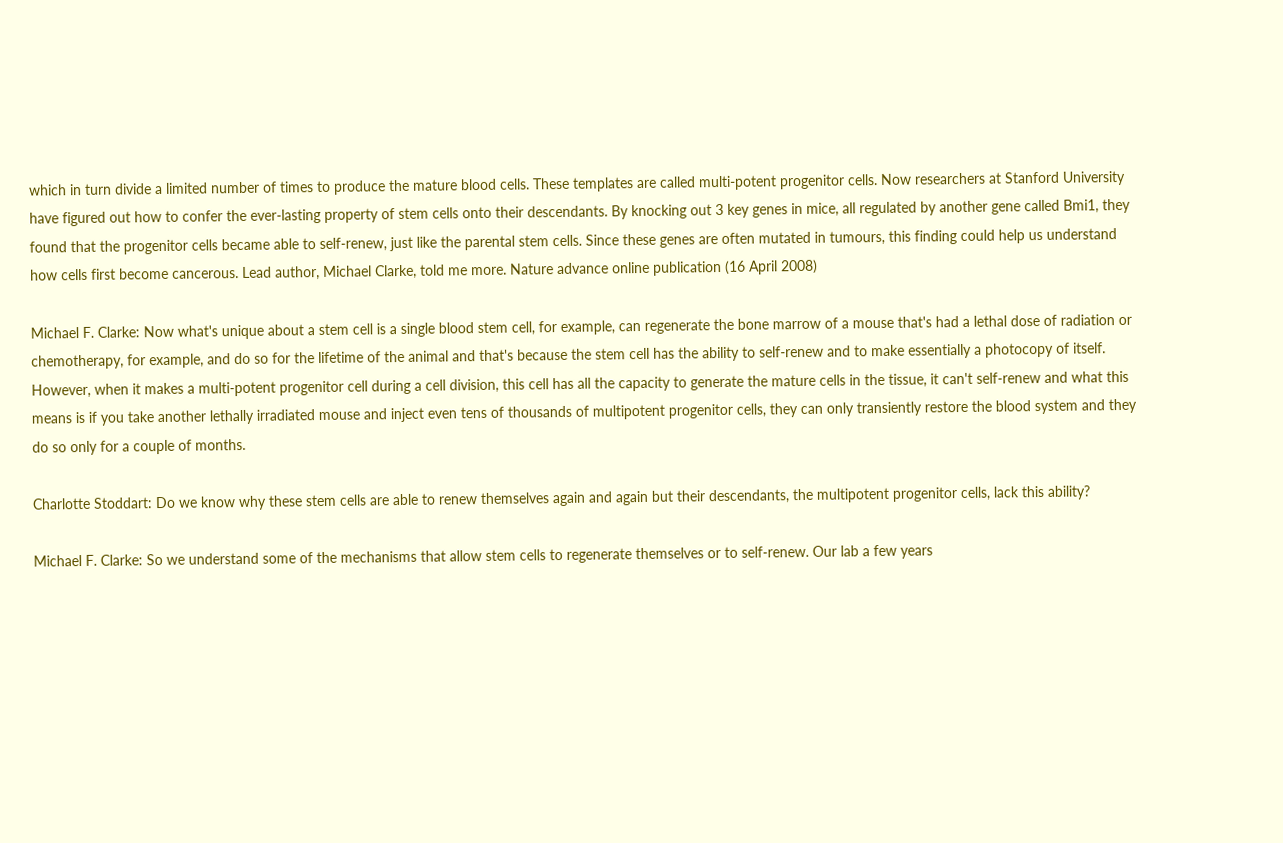which in turn divide a limited number of times to produce the mature blood cells. These templates are called multi-potent progenitor cells. Now researchers at Stanford University have figured out how to confer the ever-lasting property of stem cells onto their descendants. By knocking out 3 key genes in mice, all regulated by another gene called Bmi1, they found that the progenitor cells became able to self-renew, just like the parental stem cells. Since these genes are often mutated in tumours, this finding could help us understand how cells first become cancerous. Lead author, Michael Clarke, told me more. Nature advance online publication (16 April 2008)

Michael F. Clarke: Now what's unique about a stem cell is a single blood stem cell, for example, can regenerate the bone marrow of a mouse that's had a lethal dose of radiation or chemotherapy, for example, and do so for the lifetime of the animal and that's because the stem cell has the ability to self-renew and to make essentially a photocopy of itself. However, when it makes a multi-potent progenitor cell during a cell division, this cell has all the capacity to generate the mature cells in the tissue, it can't self-renew and what this means is if you take another lethally irradiated mouse and inject even tens of thousands of multipotent progenitor cells, they can only transiently restore the blood system and they do so only for a couple of months.

Charlotte Stoddart: Do we know why these stem cells are able to renew themselves again and again but their descendants, the multipotent progenitor cells, lack this ability?

Michael F. Clarke: So we understand some of the mechanisms that allow stem cells to regenerate themselves or to self-renew. Our lab a few years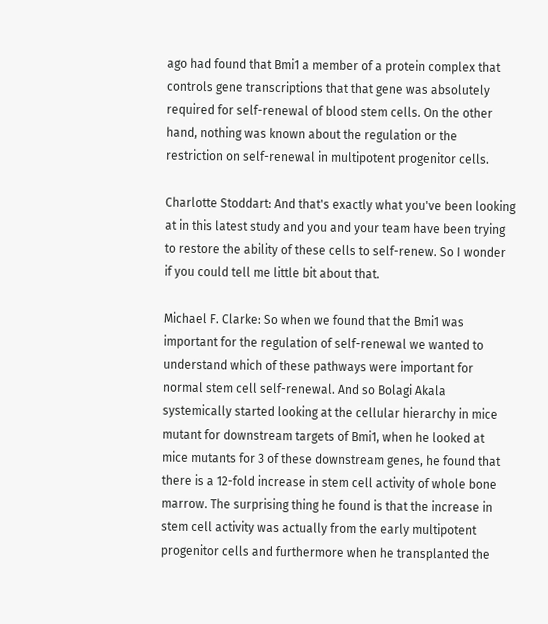ago had found that Bmi1 a member of a protein complex that controls gene transcriptions that that gene was absolutely required for self-renewal of blood stem cells. On the other hand, nothing was known about the regulation or the restriction on self-renewal in multipotent progenitor cells.

Charlotte Stoddart: And that's exactly what you've been looking at in this latest study and you and your team have been trying to restore the ability of these cells to self-renew. So I wonder if you could tell me little bit about that.

Michael F. Clarke: So when we found that the Bmi1 was important for the regulation of self-renewal we wanted to understand which of these pathways were important for normal stem cell self-renewal. And so Bolagi Akala systemically started looking at the cellular hierarchy in mice mutant for downstream targets of Bmi1, when he looked at mice mutants for 3 of these downstream genes, he found that there is a 12-fold increase in stem cell activity of whole bone marrow. The surprising thing he found is that the increase in stem cell activity was actually from the early multipotent progenitor cells and furthermore when he transplanted the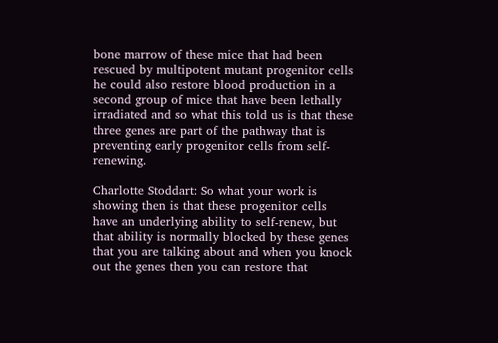bone marrow of these mice that had been rescued by multipotent mutant progenitor cells he could also restore blood production in a second group of mice that have been lethally irradiated and so what this told us is that these three genes are part of the pathway that is preventing early progenitor cells from self-renewing.

Charlotte Stoddart: So what your work is showing then is that these progenitor cells have an underlying ability to self-renew, but that ability is normally blocked by these genes that you are talking about and when you knock out the genes then you can restore that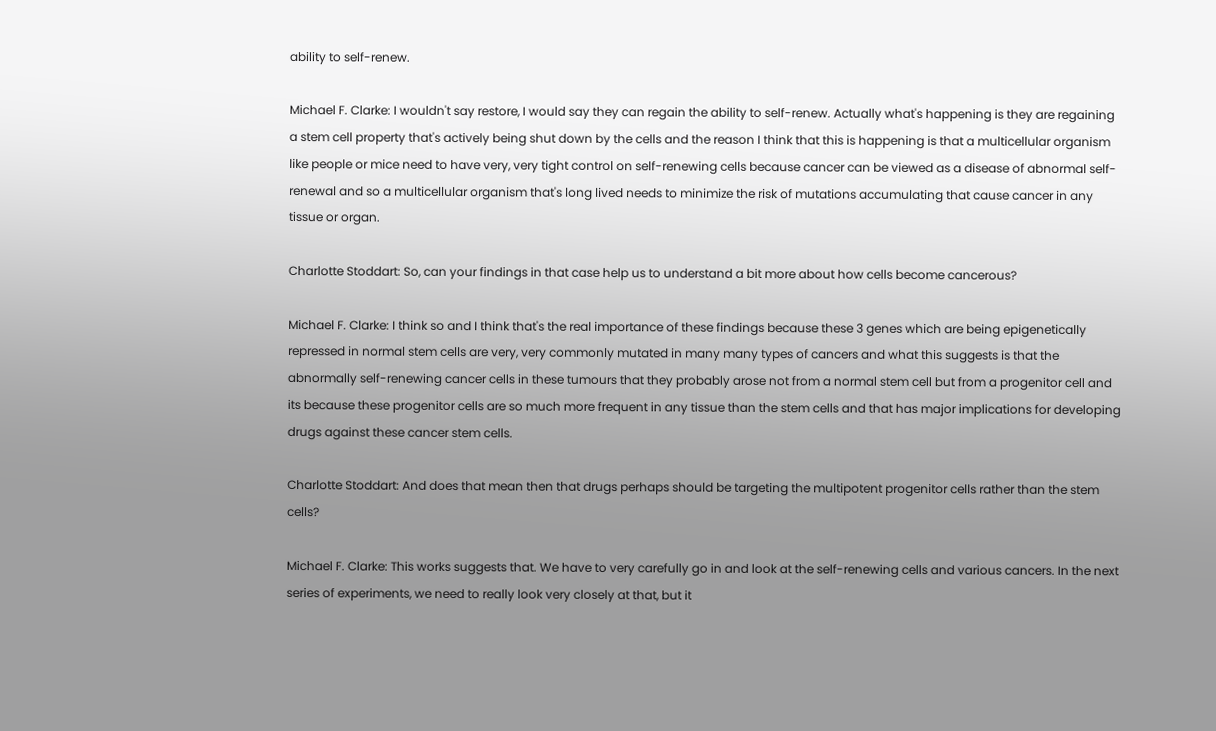ability to self-renew.

Michael F. Clarke: I wouldn't say restore, I would say they can regain the ability to self-renew. Actually what's happening is they are regaining a stem cell property that's actively being shut down by the cells and the reason I think that this is happening is that a multicellular organism like people or mice need to have very, very tight control on self-renewing cells because cancer can be viewed as a disease of abnormal self-renewal and so a multicellular organism that's long lived needs to minimize the risk of mutations accumulating that cause cancer in any tissue or organ.

Charlotte Stoddart: So, can your findings in that case help us to understand a bit more about how cells become cancerous?

Michael F. Clarke: I think so and I think that's the real importance of these findings because these 3 genes which are being epigenetically repressed in normal stem cells are very, very commonly mutated in many many types of cancers and what this suggests is that the abnormally self-renewing cancer cells in these tumours that they probably arose not from a normal stem cell but from a progenitor cell and its because these progenitor cells are so much more frequent in any tissue than the stem cells and that has major implications for developing drugs against these cancer stem cells.

Charlotte Stoddart: And does that mean then that drugs perhaps should be targeting the multipotent progenitor cells rather than the stem cells?

Michael F. Clarke: This works suggests that. We have to very carefully go in and look at the self-renewing cells and various cancers. In the next series of experiments, we need to really look very closely at that, but it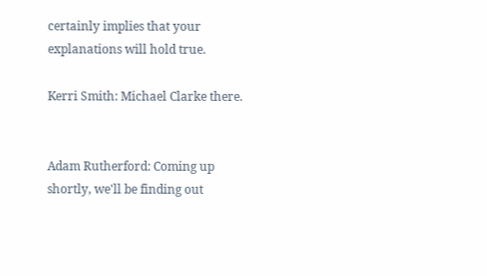certainly implies that your explanations will hold true.

Kerri Smith: Michael Clarke there.


Adam Rutherford: Coming up shortly, we'll be finding out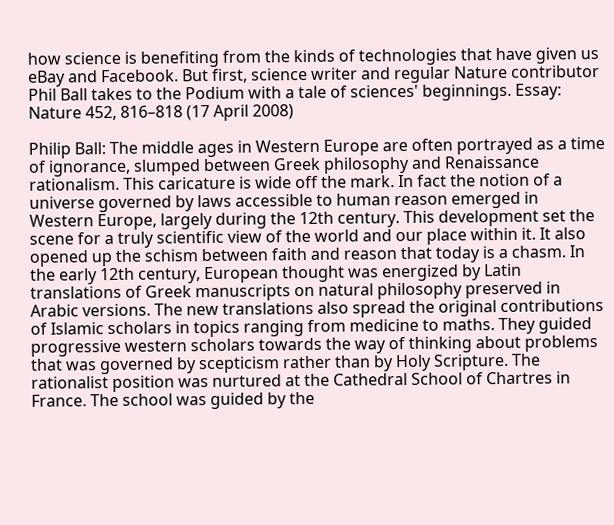how science is benefiting from the kinds of technologies that have given us eBay and Facebook. But first, science writer and regular Nature contributor Phil Ball takes to the Podium with a tale of sciences' beginnings. Essay: Nature 452, 816–818 (17 April 2008)

Philip Ball: The middle ages in Western Europe are often portrayed as a time of ignorance, slumped between Greek philosophy and Renaissance rationalism. This caricature is wide off the mark. In fact the notion of a universe governed by laws accessible to human reason emerged in Western Europe, largely during the 12th century. This development set the scene for a truly scientific view of the world and our place within it. It also opened up the schism between faith and reason that today is a chasm. In the early 12th century, European thought was energized by Latin translations of Greek manuscripts on natural philosophy preserved in Arabic versions. The new translations also spread the original contributions of Islamic scholars in topics ranging from medicine to maths. They guided progressive western scholars towards the way of thinking about problems that was governed by scepticism rather than by Holy Scripture. The rationalist position was nurtured at the Cathedral School of Chartres in France. The school was guided by the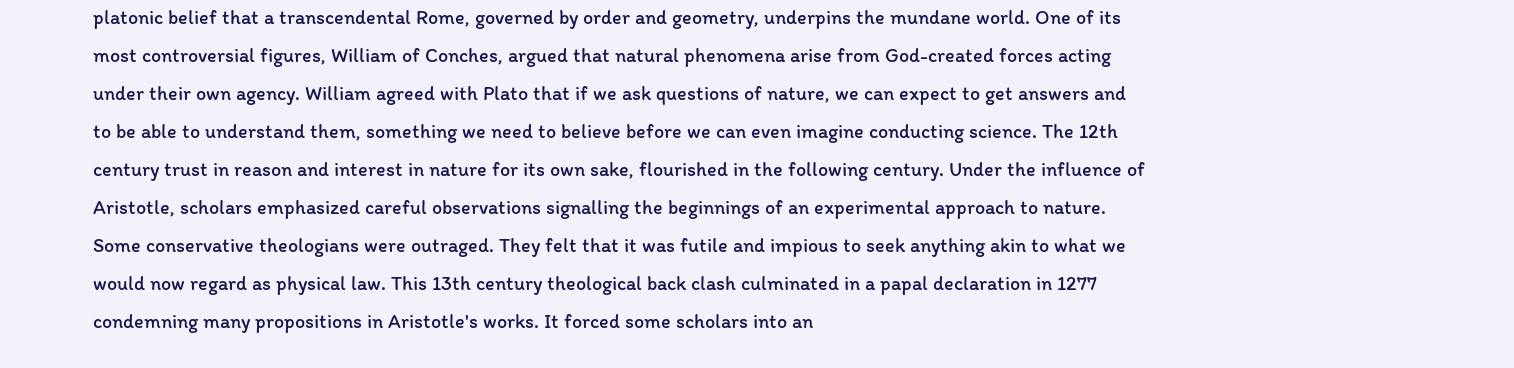platonic belief that a transcendental Rome, governed by order and geometry, underpins the mundane world. One of its most controversial figures, William of Conches, argued that natural phenomena arise from God-created forces acting under their own agency. William agreed with Plato that if we ask questions of nature, we can expect to get answers and to be able to understand them, something we need to believe before we can even imagine conducting science. The 12th century trust in reason and interest in nature for its own sake, flourished in the following century. Under the influence of Aristotle, scholars emphasized careful observations signalling the beginnings of an experimental approach to nature. Some conservative theologians were outraged. They felt that it was futile and impious to seek anything akin to what we would now regard as physical law. This 13th century theological back clash culminated in a papal declaration in 1277 condemning many propositions in Aristotle's works. It forced some scholars into an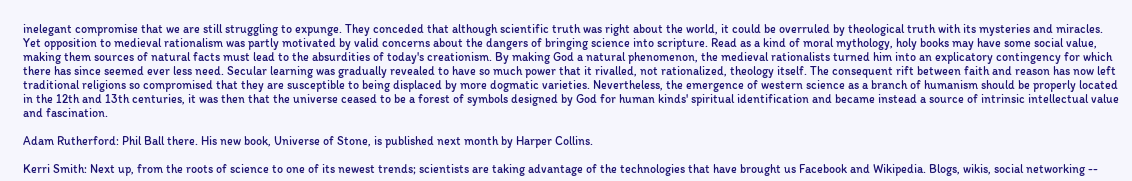inelegant compromise that we are still struggling to expunge. They conceded that although scientific truth was right about the world, it could be overruled by theological truth with its mysteries and miracles. Yet opposition to medieval rationalism was partly motivated by valid concerns about the dangers of bringing science into scripture. Read as a kind of moral mythology, holy books may have some social value, making them sources of natural facts must lead to the absurdities of today's creationism. By making God a natural phenomenon, the medieval rationalists turned him into an explicatory contingency for which there has since seemed ever less need. Secular learning was gradually revealed to have so much power that it rivalled, not rationalized, theology itself. The consequent rift between faith and reason has now left traditional religions so compromised that they are susceptible to being displaced by more dogmatic varieties. Nevertheless, the emergence of western science as a branch of humanism should be properly located in the 12th and 13th centuries, it was then that the universe ceased to be a forest of symbols designed by God for human kinds' spiritual identification and became instead a source of intrinsic intellectual value and fascination.

Adam Rutherford: Phil Ball there. His new book, Universe of Stone, is published next month by Harper Collins.

Kerri Smith: Next up, from the roots of science to one of its newest trends; scientists are taking advantage of the technologies that have brought us Facebook and Wikipedia. Blogs, wikis, social networking --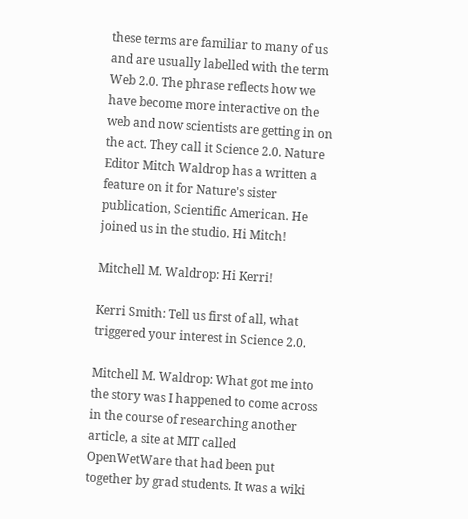these terms are familiar to many of us and are usually labelled with the term Web 2.0. The phrase reflects how we have become more interactive on the web and now scientists are getting in on the act. They call it Science 2.0. Nature Editor Mitch Waldrop has a written a feature on it for Nature's sister publication, Scientific American. He joined us in the studio. Hi Mitch!

Mitchell M. Waldrop: Hi Kerri!

Kerri Smith: Tell us first of all, what triggered your interest in Science 2.0.

Mitchell M. Waldrop: What got me into the story was I happened to come across in the course of researching another article, a site at MIT called OpenWetWare that had been put together by grad students. It was a wiki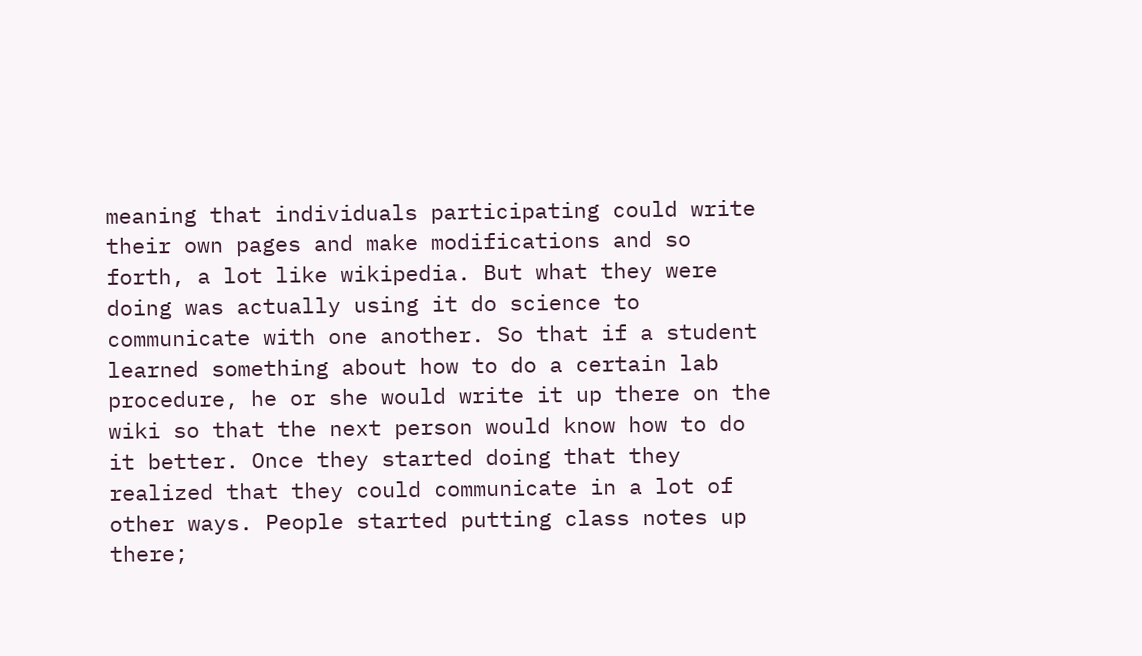meaning that individuals participating could write their own pages and make modifications and so forth, a lot like wikipedia. But what they were doing was actually using it do science to communicate with one another. So that if a student learned something about how to do a certain lab procedure, he or she would write it up there on the wiki so that the next person would know how to do it better. Once they started doing that they realized that they could communicate in a lot of other ways. People started putting class notes up there;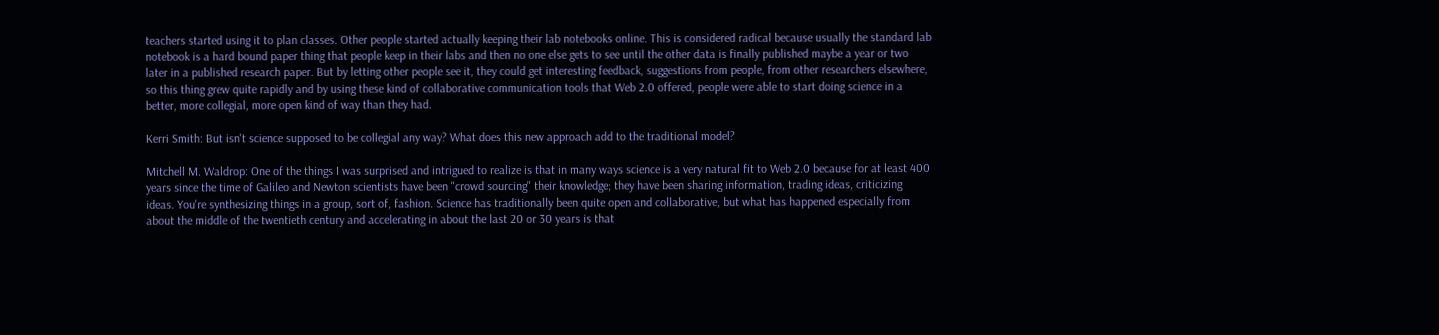teachers started using it to plan classes. Other people started actually keeping their lab notebooks online. This is considered radical because usually the standard lab notebook is a hard bound paper thing that people keep in their labs and then no one else gets to see until the other data is finally published maybe a year or two later in a published research paper. But by letting other people see it, they could get interesting feedback, suggestions from people, from other researchers elsewhere, so this thing grew quite rapidly and by using these kind of collaborative communication tools that Web 2.0 offered, people were able to start doing science in a better, more collegial, more open kind of way than they had.

Kerri Smith: But isn't science supposed to be collegial any way? What does this new approach add to the traditional model?

Mitchell M. Waldrop: One of the things I was surprised and intrigued to realize is that in many ways science is a very natural fit to Web 2.0 because for at least 400 years since the time of Galileo and Newton scientists have been "crowd sourcing" their knowledge; they have been sharing information, trading ideas, criticizing ideas. You're synthesizing things in a group, sort of, fashion. Science has traditionally been quite open and collaborative, but what has happened especially from about the middle of the twentieth century and accelerating in about the last 20 or 30 years is that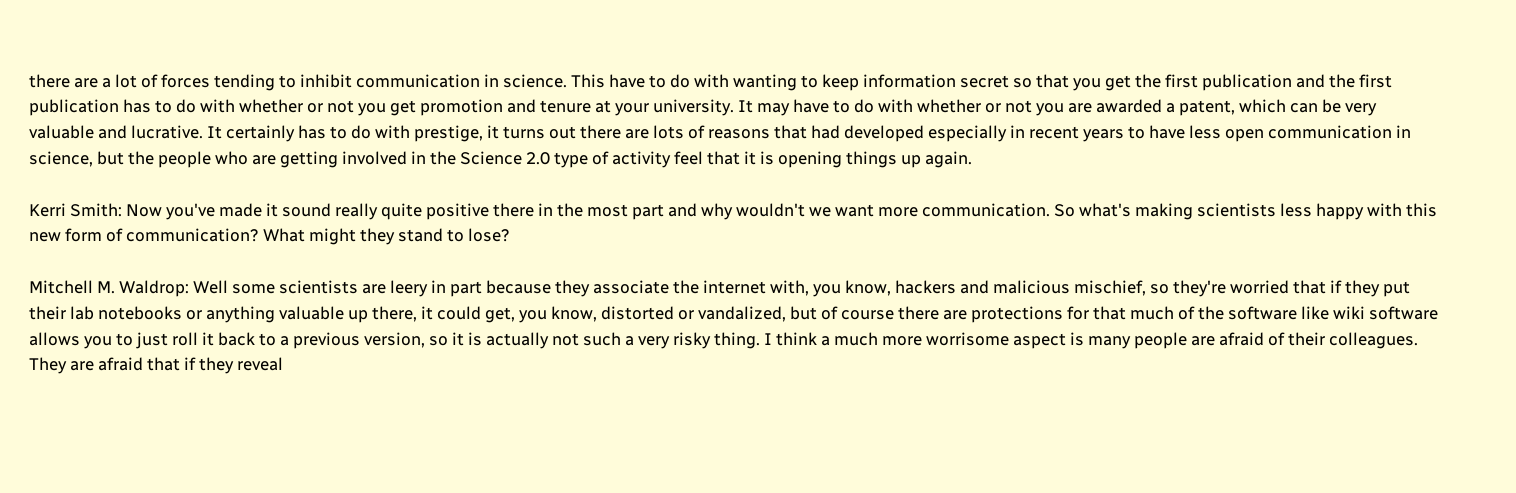there are a lot of forces tending to inhibit communication in science. This have to do with wanting to keep information secret so that you get the first publication and the first publication has to do with whether or not you get promotion and tenure at your university. It may have to do with whether or not you are awarded a patent, which can be very valuable and lucrative. It certainly has to do with prestige, it turns out there are lots of reasons that had developed especially in recent years to have less open communication in science, but the people who are getting involved in the Science 2.0 type of activity feel that it is opening things up again.

Kerri Smith: Now you've made it sound really quite positive there in the most part and why wouldn't we want more communication. So what's making scientists less happy with this new form of communication? What might they stand to lose?

Mitchell M. Waldrop: Well some scientists are leery in part because they associate the internet with, you know, hackers and malicious mischief, so they're worried that if they put their lab notebooks or anything valuable up there, it could get, you know, distorted or vandalized, but of course there are protections for that much of the software like wiki software allows you to just roll it back to a previous version, so it is actually not such a very risky thing. I think a much more worrisome aspect is many people are afraid of their colleagues. They are afraid that if they reveal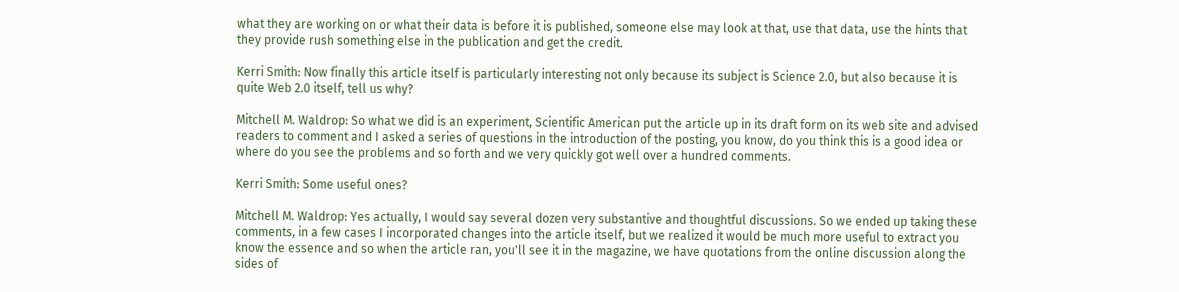what they are working on or what their data is before it is published, someone else may look at that, use that data, use the hints that they provide rush something else in the publication and get the credit.

Kerri Smith: Now finally this article itself is particularly interesting not only because its subject is Science 2.0, but also because it is quite Web 2.0 itself, tell us why?

Mitchell M. Waldrop: So what we did is an experiment, Scientific American put the article up in its draft form on its web site and advised readers to comment and I asked a series of questions in the introduction of the posting, you know, do you think this is a good idea or where do you see the problems and so forth and we very quickly got well over a hundred comments.

Kerri Smith: Some useful ones?

Mitchell M. Waldrop: Yes actually, I would say several dozen very substantive and thoughtful discussions. So we ended up taking these comments, in a few cases I incorporated changes into the article itself, but we realized it would be much more useful to extract you know the essence and so when the article ran, you'll see it in the magazine, we have quotations from the online discussion along the sides of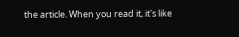the article. When you read it, it's like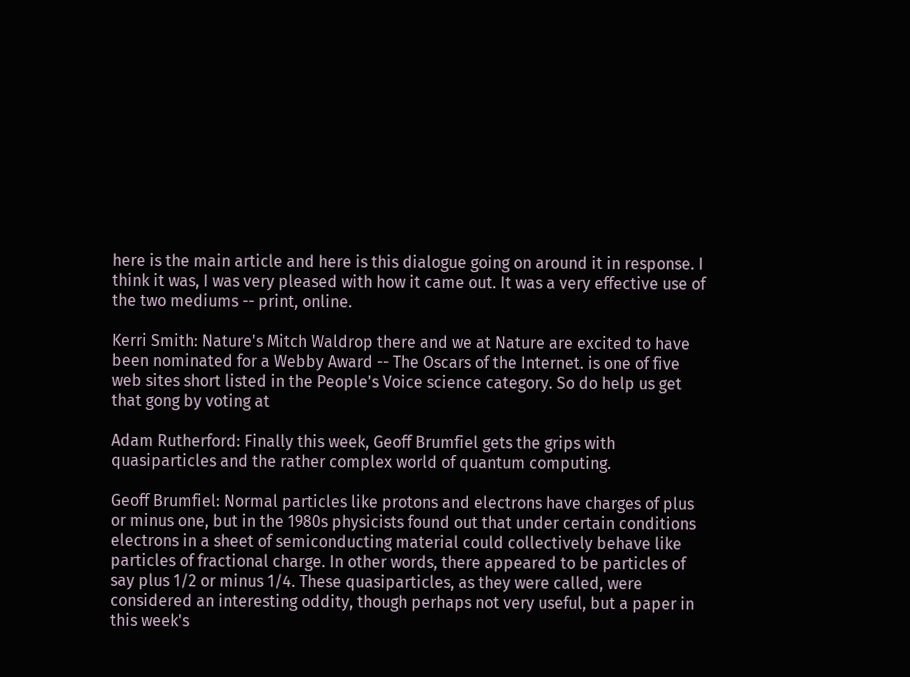here is the main article and here is this dialogue going on around it in response. I think it was, I was very pleased with how it came out. It was a very effective use of the two mediums -- print, online.

Kerri Smith: Nature's Mitch Waldrop there and we at Nature are excited to have been nominated for a Webby Award -- The Oscars of the Internet. is one of five web sites short listed in the People's Voice science category. So do help us get that gong by voting at

Adam Rutherford: Finally this week, Geoff Brumfiel gets the grips with quasiparticles and the rather complex world of quantum computing.

Geoff Brumfiel: Normal particles like protons and electrons have charges of plus or minus one, but in the 1980s physicists found out that under certain conditions electrons in a sheet of semiconducting material could collectively behave like particles of fractional charge. In other words, there appeared to be particles of say plus 1/2 or minus 1/4. These quasiparticles, as they were called, were considered an interesting oddity, though perhaps not very useful, but a paper in this week's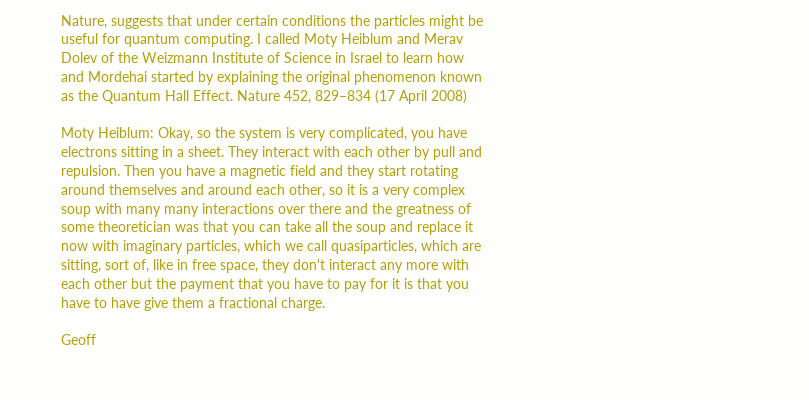Nature, suggests that under certain conditions the particles might be useful for quantum computing. I called Moty Heiblum and Merav Dolev of the Weizmann Institute of Science in Israel to learn how and Mordehai started by explaining the original phenomenon known as the Quantum Hall Effect. Nature 452, 829–834 (17 April 2008)

Moty Heiblum: Okay, so the system is very complicated, you have electrons sitting in a sheet. They interact with each other by pull and repulsion. Then you have a magnetic field and they start rotating around themselves and around each other, so it is a very complex soup with many many interactions over there and the greatness of some theoretician was that you can take all the soup and replace it now with imaginary particles, which we call quasiparticles, which are sitting, sort of, like in free space, they don't interact any more with each other but the payment that you have to pay for it is that you have to have give them a fractional charge.

Geoff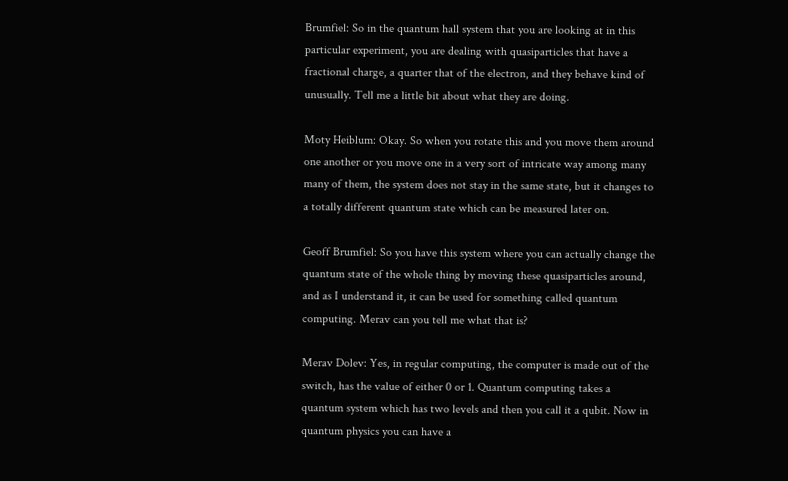Brumfiel: So in the quantum hall system that you are looking at in this particular experiment, you are dealing with quasiparticles that have a fractional charge, a quarter that of the electron, and they behave kind of unusually. Tell me a little bit about what they are doing.

Moty Heiblum: Okay. So when you rotate this and you move them around one another or you move one in a very sort of intricate way among many many of them, the system does not stay in the same state, but it changes to a totally different quantum state which can be measured later on.

Geoff Brumfiel: So you have this system where you can actually change the quantum state of the whole thing by moving these quasiparticles around, and as I understand it, it can be used for something called quantum computing. Merav can you tell me what that is?

Merav Dolev: Yes, in regular computing, the computer is made out of the switch, has the value of either 0 or 1. Quantum computing takes a quantum system which has two levels and then you call it a qubit. Now in quantum physics you can have a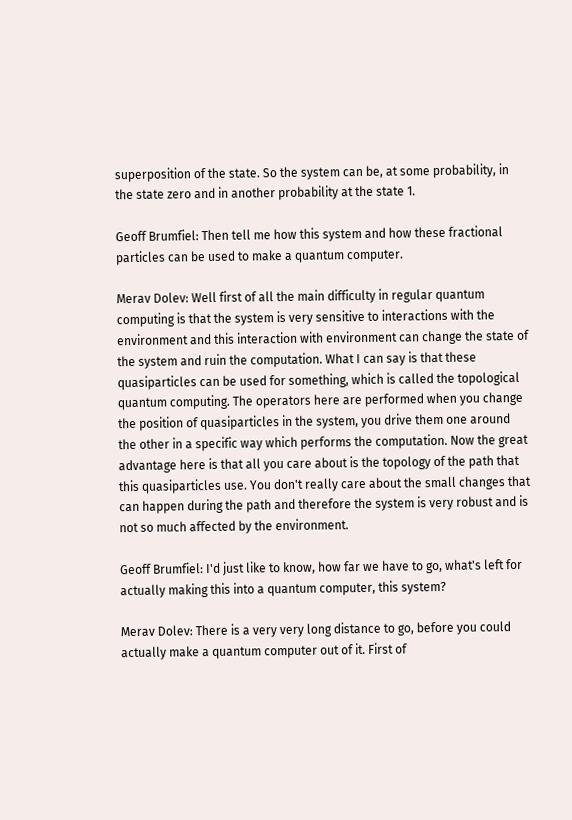superposition of the state. So the system can be, at some probability, in the state zero and in another probability at the state 1.

Geoff Brumfiel: Then tell me how this system and how these fractional particles can be used to make a quantum computer.

Merav Dolev: Well first of all the main difficulty in regular quantum computing is that the system is very sensitive to interactions with the environment and this interaction with environment can change the state of the system and ruin the computation. What I can say is that these quasiparticles can be used for something, which is called the topological quantum computing. The operators here are performed when you change the position of quasiparticles in the system, you drive them one around the other in a specific way which performs the computation. Now the great advantage here is that all you care about is the topology of the path that this quasiparticles use. You don't really care about the small changes that can happen during the path and therefore the system is very robust and is not so much affected by the environment.

Geoff Brumfiel: I'd just like to know, how far we have to go, what's left for actually making this into a quantum computer, this system?

Merav Dolev: There is a very very long distance to go, before you could actually make a quantum computer out of it. First of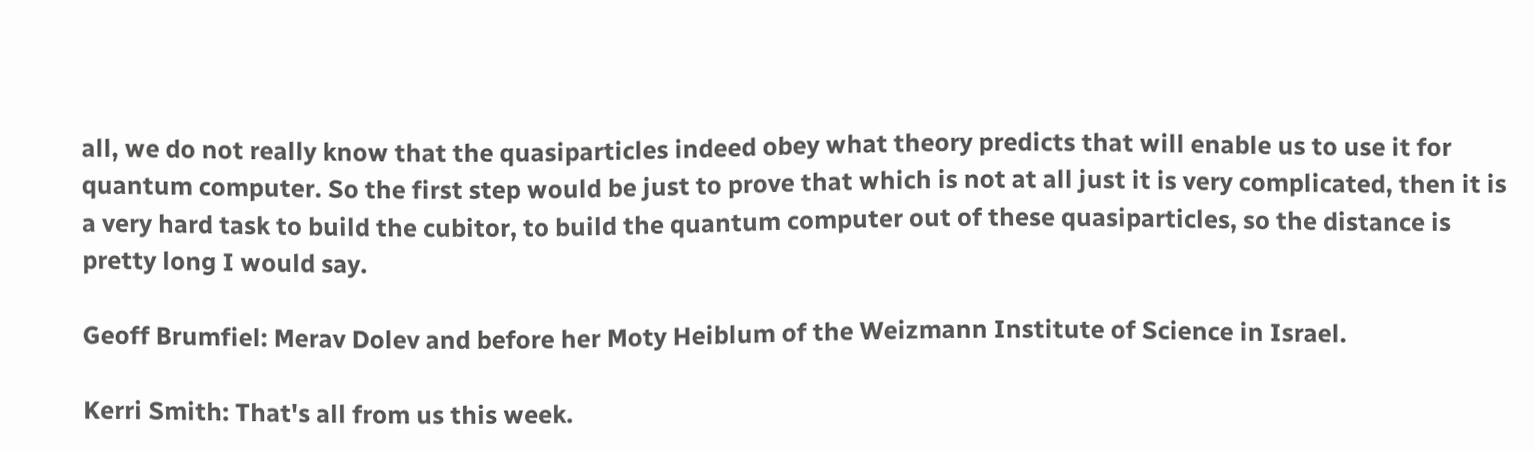all, we do not really know that the quasiparticles indeed obey what theory predicts that will enable us to use it for quantum computer. So the first step would be just to prove that which is not at all just it is very complicated, then it is a very hard task to build the cubitor, to build the quantum computer out of these quasiparticles, so the distance is pretty long I would say.

Geoff Brumfiel: Merav Dolev and before her Moty Heiblum of the Weizmann Institute of Science in Israel.

Kerri Smith: That's all from us this week.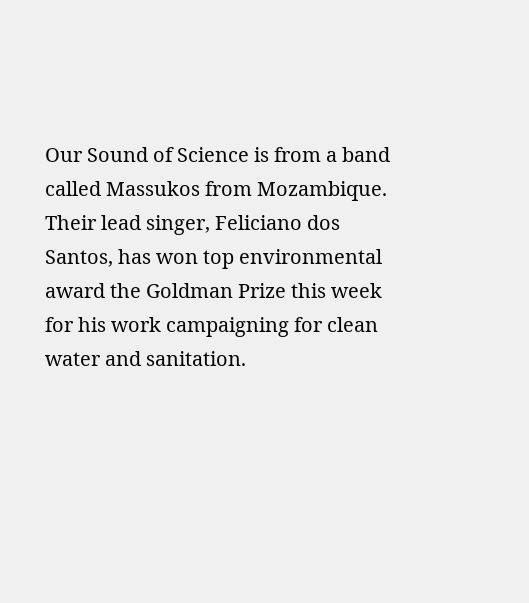Our Sound of Science is from a band called Massukos from Mozambique. Their lead singer, Feliciano dos Santos, has won top environmental award the Goldman Prize this week for his work campaigning for clean water and sanitation.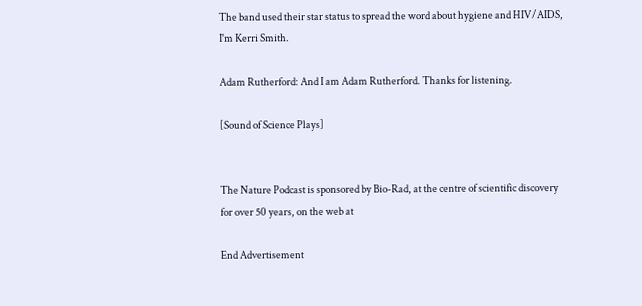The band used their star status to spread the word about hygiene and HIV/AIDS, I'm Kerri Smith.

Adam Rutherford: And I am Adam Rutherford. Thanks for listening.

[Sound of Science Plays]


The Nature Podcast is sponsored by Bio-Rad, at the centre of scientific discovery for over 50 years, on the web at

End Advertisement